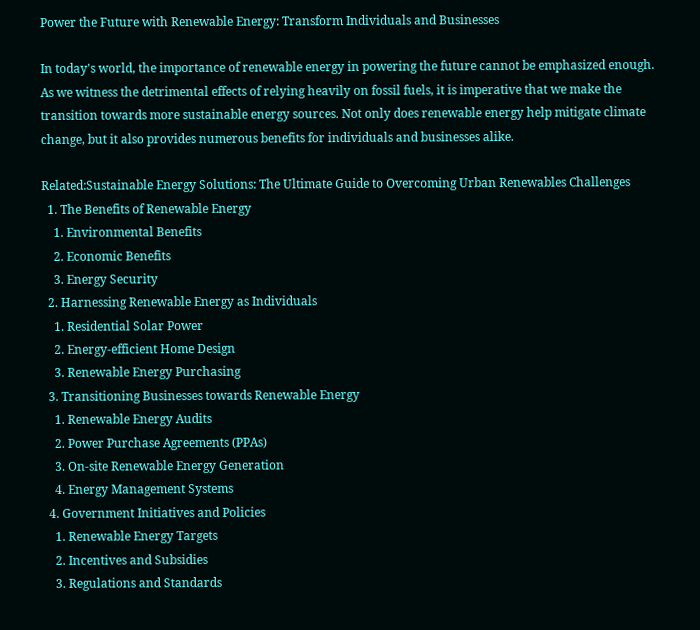Power the Future with Renewable Energy: Transform Individuals and Businesses

In today's world, the importance of renewable energy in powering the future cannot be emphasized enough. As we witness the detrimental effects of relying heavily on fossil fuels, it is imperative that we make the transition towards more sustainable energy sources. Not only does renewable energy help mitigate climate change, but it also provides numerous benefits for individuals and businesses alike.

Related:Sustainable Energy Solutions: The Ultimate Guide to Overcoming Urban Renewables Challenges
  1. The Benefits of Renewable Energy
    1. Environmental Benefits
    2. Economic Benefits
    3. Energy Security
  2. Harnessing Renewable Energy as Individuals
    1. Residential Solar Power
    2. Energy-efficient Home Design
    3. Renewable Energy Purchasing
  3. Transitioning Businesses towards Renewable Energy
    1. Renewable Energy Audits
    2. Power Purchase Agreements (PPAs)
    3. On-site Renewable Energy Generation
    4. Energy Management Systems
  4. Government Initiatives and Policies
    1. Renewable Energy Targets
    2. Incentives and Subsidies
    3. Regulations and Standards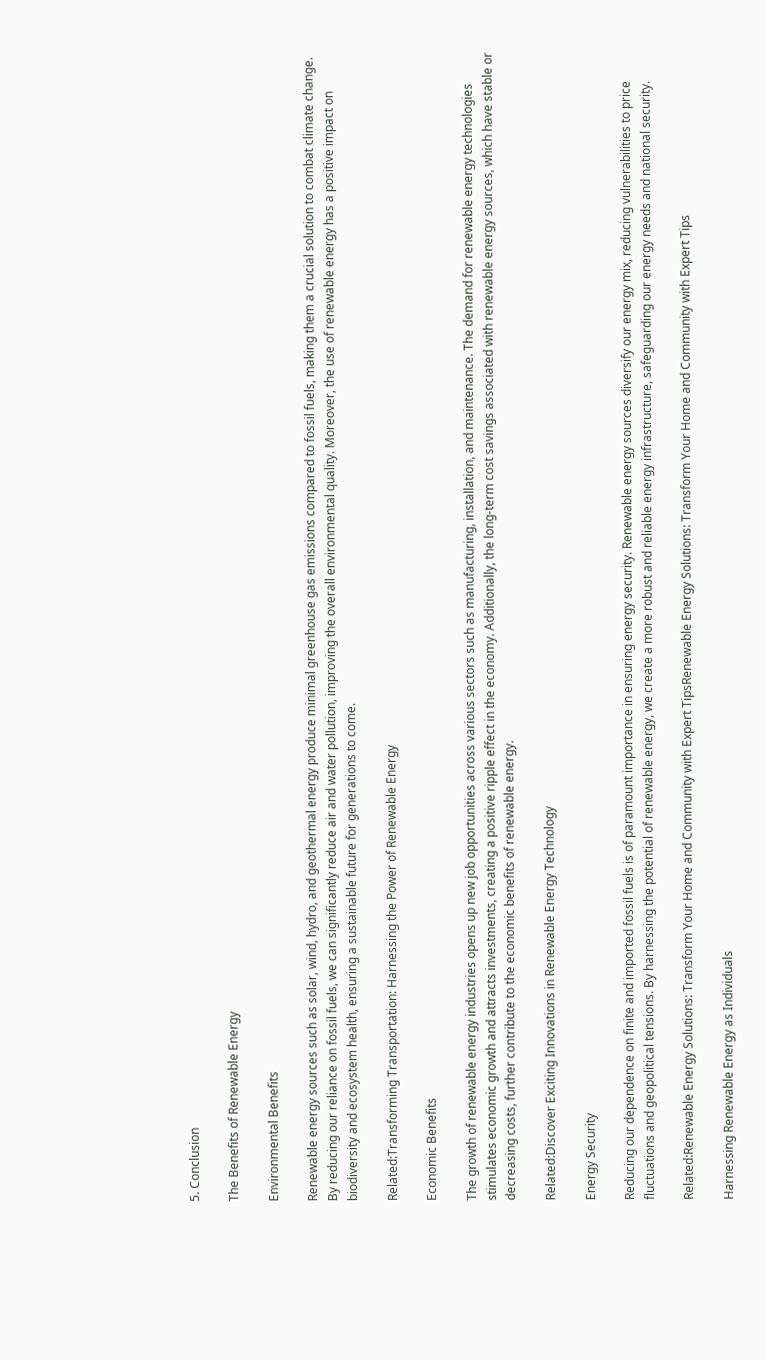5. Conclusion

The Benefits of Renewable Energy

Environmental Benefits

Renewable energy sources such as solar, wind, hydro, and geothermal energy produce minimal greenhouse gas emissions compared to fossil fuels, making them a crucial solution to combat climate change. By reducing our reliance on fossil fuels, we can significantly reduce air and water pollution, improving the overall environmental quality. Moreover, the use of renewable energy has a positive impact on biodiversity and ecosystem health, ensuring a sustainable future for generations to come.

Related:Transforming Transportation: Harnessing the Power of Renewable Energy

Economic Benefits

The growth of renewable energy industries opens up new job opportunities across various sectors such as manufacturing, installation, and maintenance. The demand for renewable energy technologies stimulates economic growth and attracts investments, creating a positive ripple effect in the economy. Additionally, the long-term cost savings associated with renewable energy sources, which have stable or decreasing costs, further contribute to the economic benefits of renewable energy.

Related:Discover Exciting Innovations in Renewable Energy Technology

Energy Security

Reducing our dependence on finite and imported fossil fuels is of paramount importance in ensuring energy security. Renewable energy sources diversify our energy mix, reducing vulnerabilities to price fluctuations and geopolitical tensions. By harnessing the potential of renewable energy, we create a more robust and reliable energy infrastructure, safeguarding our energy needs and national security.

Related:Renewable Energy Solutions: Transform Your Home and Community with Expert TipsRenewable Energy Solutions: Transform Your Home and Community with Expert Tips

Harnessing Renewable Energy as Individuals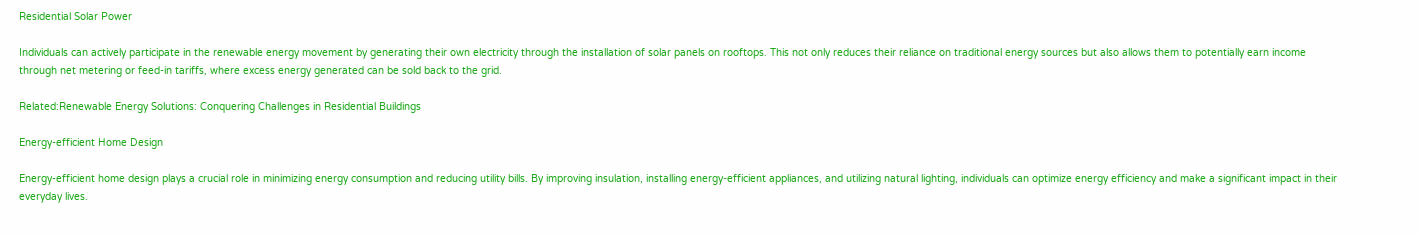Residential Solar Power

Individuals can actively participate in the renewable energy movement by generating their own electricity through the installation of solar panels on rooftops. This not only reduces their reliance on traditional energy sources but also allows them to potentially earn income through net metering or feed-in tariffs, where excess energy generated can be sold back to the grid.

Related:Renewable Energy Solutions: Conquering Challenges in Residential Buildings

Energy-efficient Home Design

Energy-efficient home design plays a crucial role in minimizing energy consumption and reducing utility bills. By improving insulation, installing energy-efficient appliances, and utilizing natural lighting, individuals can optimize energy efficiency and make a significant impact in their everyday lives.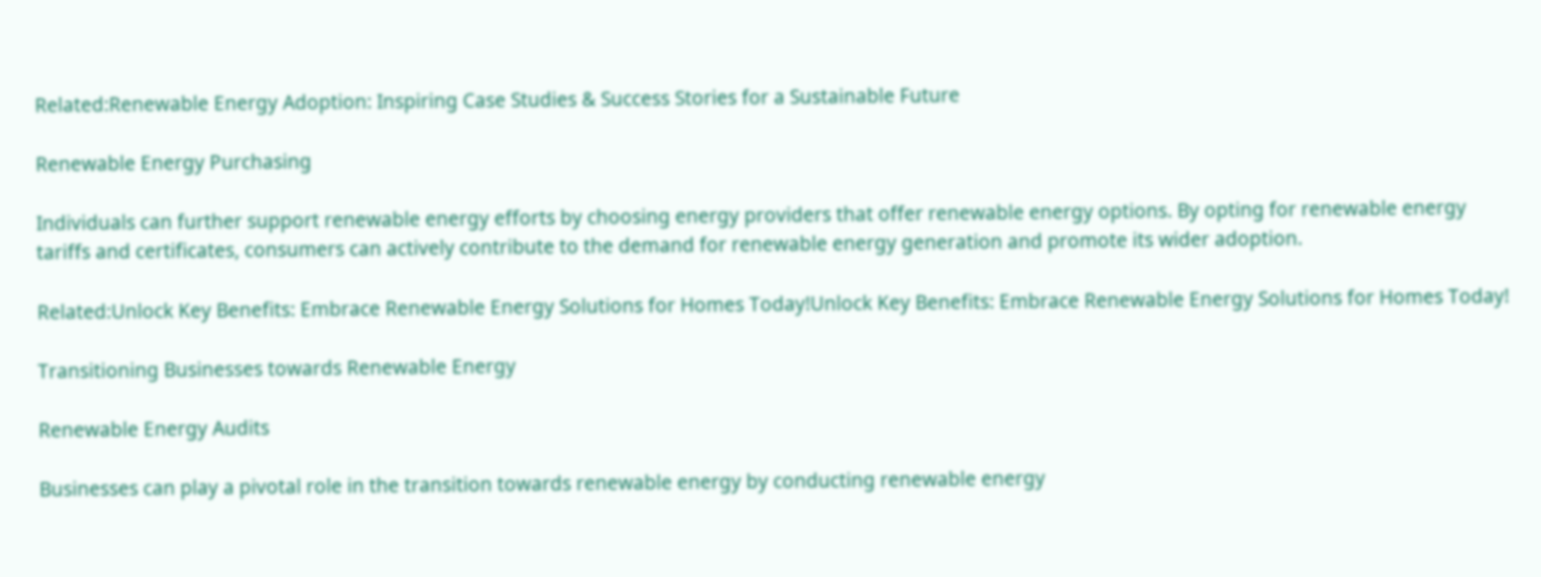Related:Renewable Energy Adoption: Inspiring Case Studies & Success Stories for a Sustainable Future

Renewable Energy Purchasing

Individuals can further support renewable energy efforts by choosing energy providers that offer renewable energy options. By opting for renewable energy tariffs and certificates, consumers can actively contribute to the demand for renewable energy generation and promote its wider adoption.

Related:Unlock Key Benefits: Embrace Renewable Energy Solutions for Homes Today!Unlock Key Benefits: Embrace Renewable Energy Solutions for Homes Today!

Transitioning Businesses towards Renewable Energy

Renewable Energy Audits

Businesses can play a pivotal role in the transition towards renewable energy by conducting renewable energy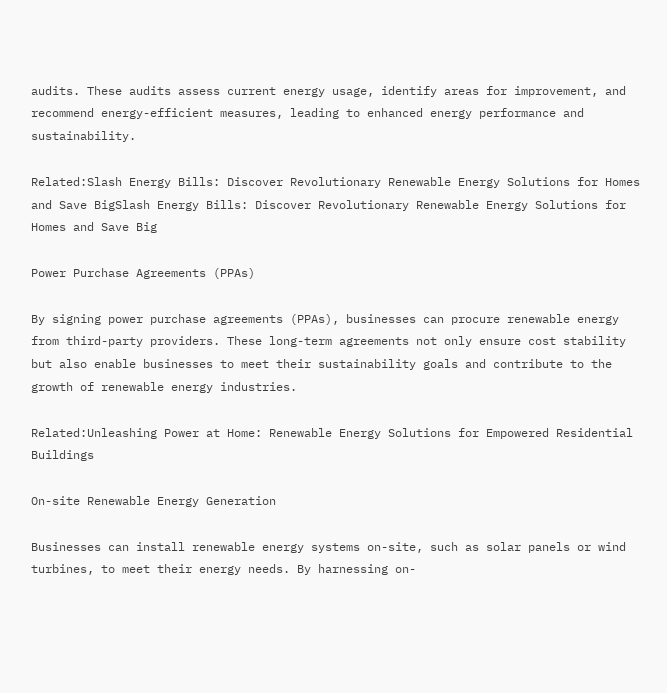audits. These audits assess current energy usage, identify areas for improvement, and recommend energy-efficient measures, leading to enhanced energy performance and sustainability.

Related:Slash Energy Bills: Discover Revolutionary Renewable Energy Solutions for Homes and Save BigSlash Energy Bills: Discover Revolutionary Renewable Energy Solutions for Homes and Save Big

Power Purchase Agreements (PPAs)

By signing power purchase agreements (PPAs), businesses can procure renewable energy from third-party providers. These long-term agreements not only ensure cost stability but also enable businesses to meet their sustainability goals and contribute to the growth of renewable energy industries.

Related:Unleashing Power at Home: Renewable Energy Solutions for Empowered Residential Buildings

On-site Renewable Energy Generation

Businesses can install renewable energy systems on-site, such as solar panels or wind turbines, to meet their energy needs. By harnessing on-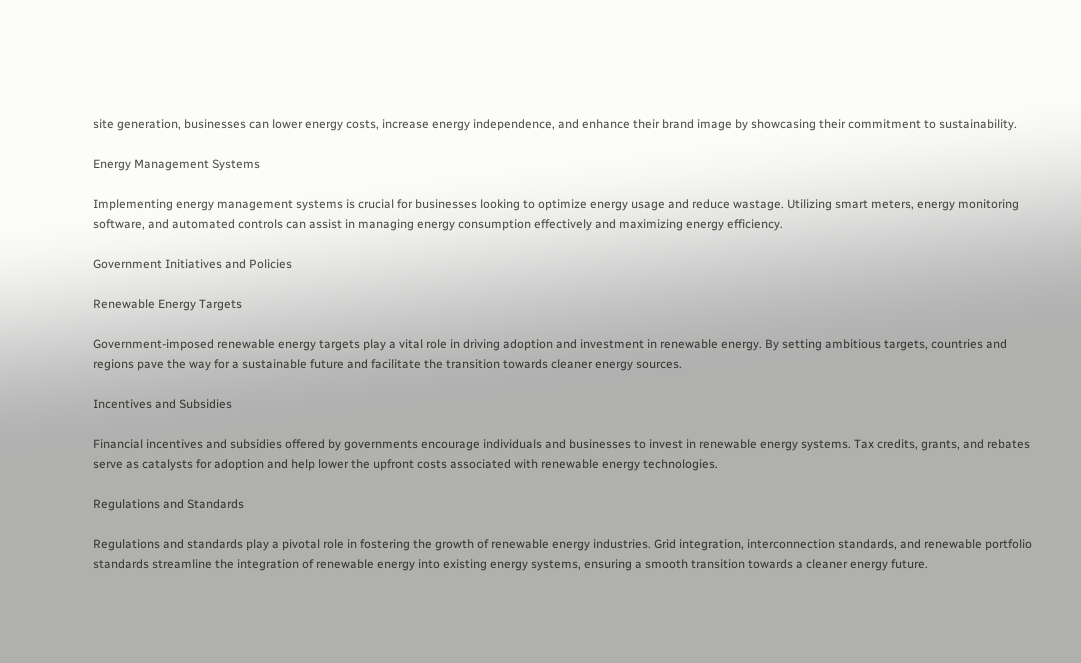site generation, businesses can lower energy costs, increase energy independence, and enhance their brand image by showcasing their commitment to sustainability.

Energy Management Systems

Implementing energy management systems is crucial for businesses looking to optimize energy usage and reduce wastage. Utilizing smart meters, energy monitoring software, and automated controls can assist in managing energy consumption effectively and maximizing energy efficiency.

Government Initiatives and Policies

Renewable Energy Targets

Government-imposed renewable energy targets play a vital role in driving adoption and investment in renewable energy. By setting ambitious targets, countries and regions pave the way for a sustainable future and facilitate the transition towards cleaner energy sources.

Incentives and Subsidies

Financial incentives and subsidies offered by governments encourage individuals and businesses to invest in renewable energy systems. Tax credits, grants, and rebates serve as catalysts for adoption and help lower the upfront costs associated with renewable energy technologies.

Regulations and Standards

Regulations and standards play a pivotal role in fostering the growth of renewable energy industries. Grid integration, interconnection standards, and renewable portfolio standards streamline the integration of renewable energy into existing energy systems, ensuring a smooth transition towards a cleaner energy future.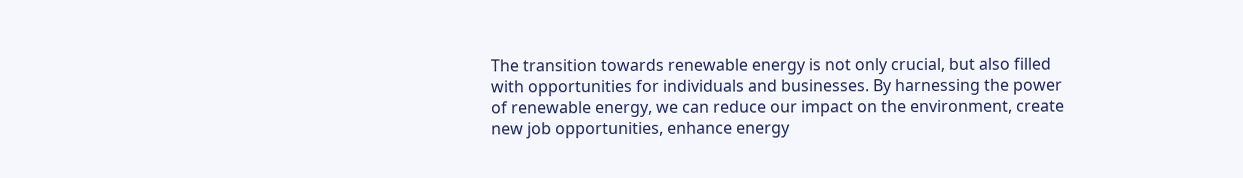The transition towards renewable energy is not only crucial, but also filled with opportunities for individuals and businesses. By harnessing the power of renewable energy, we can reduce our impact on the environment, create new job opportunities, enhance energy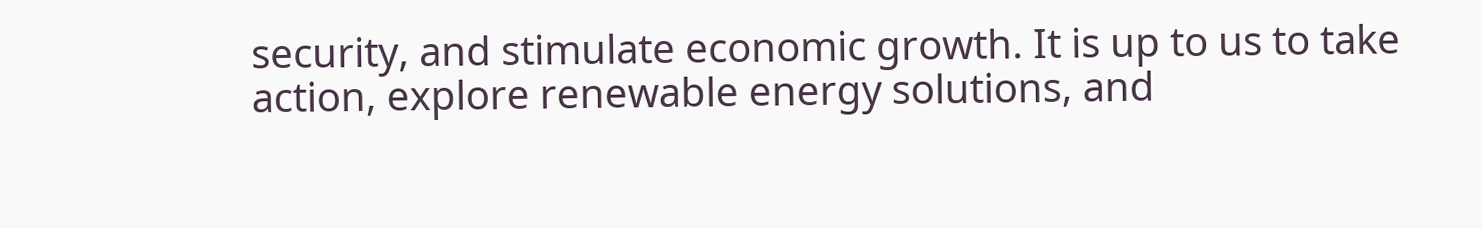security, and stimulate economic growth. It is up to us to take action, explore renewable energy solutions, and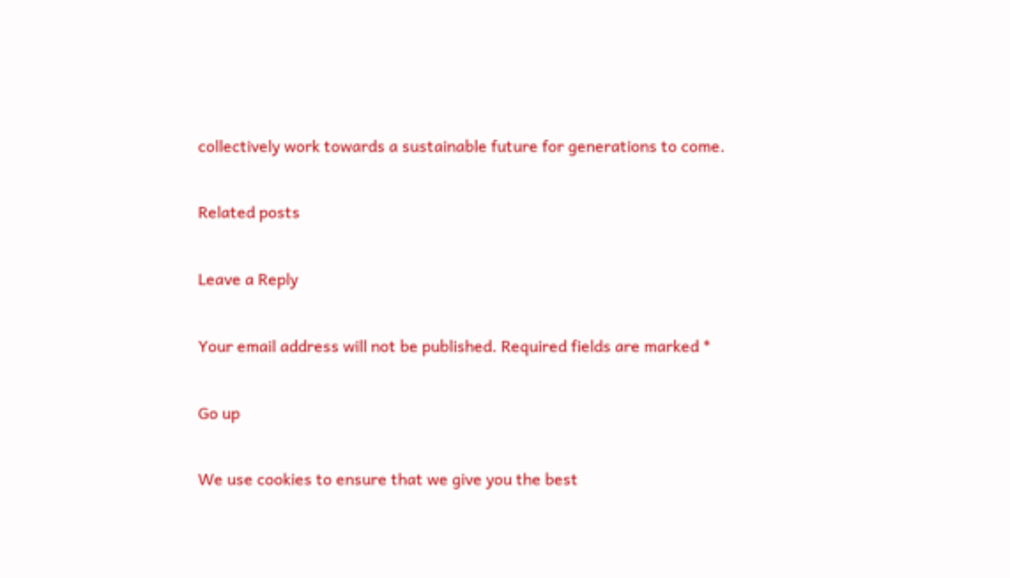collectively work towards a sustainable future for generations to come.

Related posts

Leave a Reply

Your email address will not be published. Required fields are marked *

Go up

We use cookies to ensure that we give you the best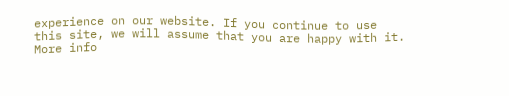experience on our website. If you continue to use this site, we will assume that you are happy with it. More info